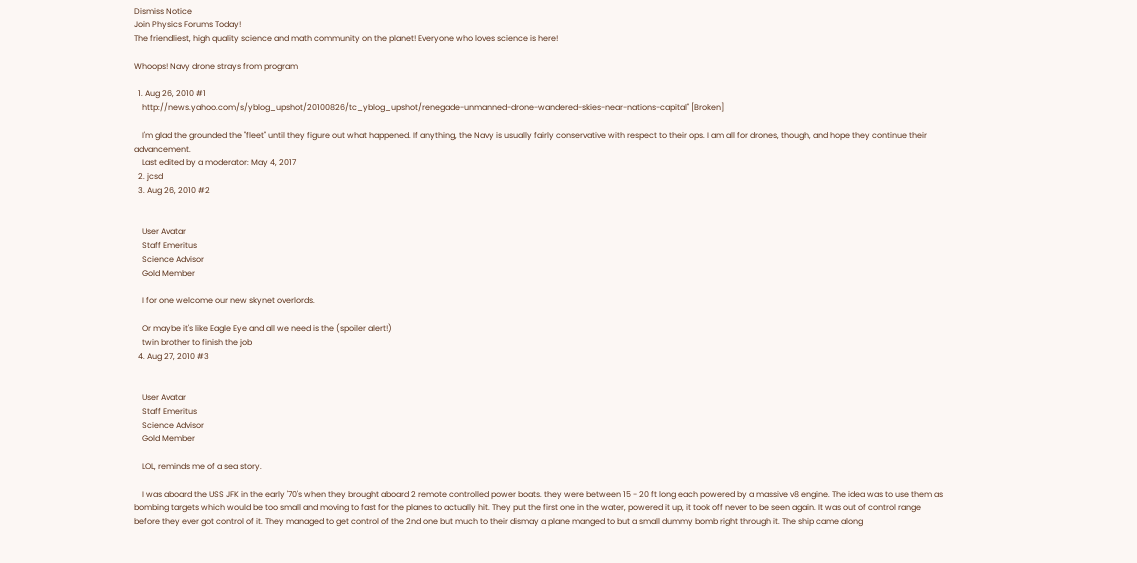Dismiss Notice
Join Physics Forums Today!
The friendliest, high quality science and math community on the planet! Everyone who loves science is here!

Whoops! Navy drone strays from program

  1. Aug 26, 2010 #1
    http://news.yahoo.com/s/yblog_upshot/20100826/tc_yblog_upshot/renegade-unmanned-drone-wandered-skies-near-nations-capital" [Broken]

    I'm glad the grounded the "fleet" until they figure out what happened. If anything, the Navy is usually fairly conservative with respect to their ops. I am all for drones, though, and hope they continue their advancement.
    Last edited by a moderator: May 4, 2017
  2. jcsd
  3. Aug 26, 2010 #2


    User Avatar
    Staff Emeritus
    Science Advisor
    Gold Member

    I for one welcome our new skynet overlords.

    Or maybe it's like Eagle Eye and all we need is the (spoiler alert!)
    twin brother to finish the job
  4. Aug 27, 2010 #3


    User Avatar
    Staff Emeritus
    Science Advisor
    Gold Member

    LOL, reminds me of a sea story.

    I was aboard the USS JFK in the early '70's when they brought aboard 2 remote controlled power boats. they were between 15 - 20 ft long each powered by a massive v8 engine. The idea was to use them as bombing targets which would be too small and moving to fast for the planes to actually hit. They put the first one in the water, powered it up, it took off never to be seen again. It was out of control range before they ever got control of it. They managed to get control of the 2nd one but much to their dismay a plane manged to but a small dummy bomb right through it. The ship came along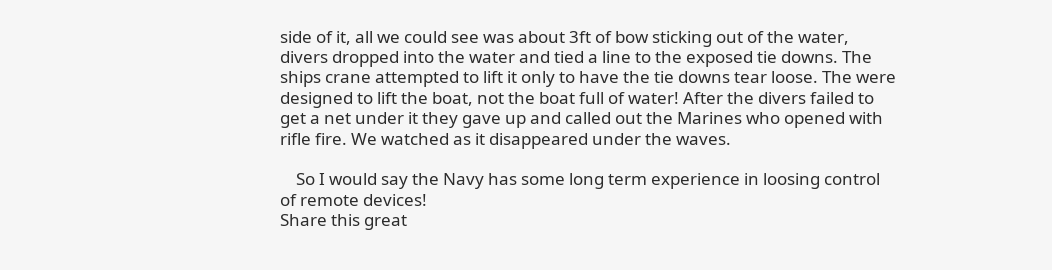side of it, all we could see was about 3ft of bow sticking out of the water, divers dropped into the water and tied a line to the exposed tie downs. The ships crane attempted to lift it only to have the tie downs tear loose. The were designed to lift the boat, not the boat full of water! After the divers failed to get a net under it they gave up and called out the Marines who opened with rifle fire. We watched as it disappeared under the waves.

    So I would say the Navy has some long term experience in loosing control of remote devices!
Share this great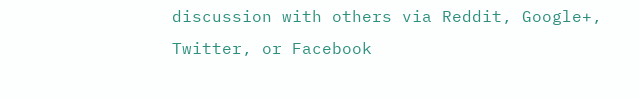discussion with others via Reddit, Google+, Twitter, or Facebook